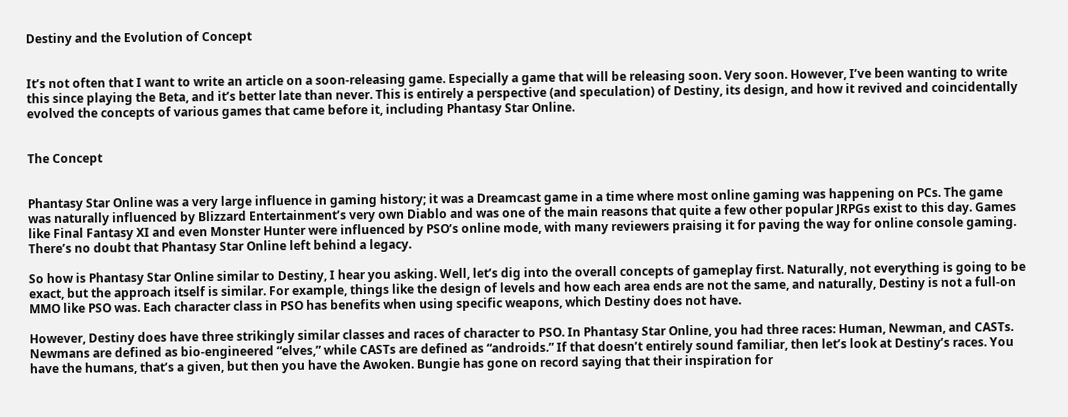Destiny and the Evolution of Concept


It’s not often that I want to write an article on a soon-releasing game. Especially a game that will be releasing soon. Very soon. However, I’ve been wanting to write this since playing the Beta, and it’s better late than never. This is entirely a perspective (and speculation) of Destiny, its design, and how it revived and coincidentally evolved the concepts of various games that came before it, including Phantasy Star Online.


The Concept


Phantasy Star Online was a very large influence in gaming history; it was a Dreamcast game in a time where most online gaming was happening on PCs. The game was naturally influenced by Blizzard Entertainment’s very own Diablo and was one of the main reasons that quite a few other popular JRPGs exist to this day. Games like Final Fantasy XI and even Monster Hunter were influenced by PSO’s online mode, with many reviewers praising it for paving the way for online console gaming. There’s no doubt that Phantasy Star Online left behind a legacy.

So how is Phantasy Star Online similar to Destiny, I hear you asking. Well, let’s dig into the overall concepts of gameplay first. Naturally, not everything is going to be exact, but the approach itself is similar. For example, things like the design of levels and how each area ends are not the same, and naturally, Destiny is not a full-on MMO like PSO was. Each character class in PSO has benefits when using specific weapons, which Destiny does not have.

However, Destiny does have three strikingly similar classes and races of character to PSO. In Phantasy Star Online, you had three races: Human, Newman, and CASTs. Newmans are defined as bio-engineered “elves,” while CASTs are defined as “androids.” If that doesn’t entirely sound familiar, then let’s look at Destiny’s races. You have the humans, that’s a given, but then you have the Awoken. Bungie has gone on record saying that their inspiration for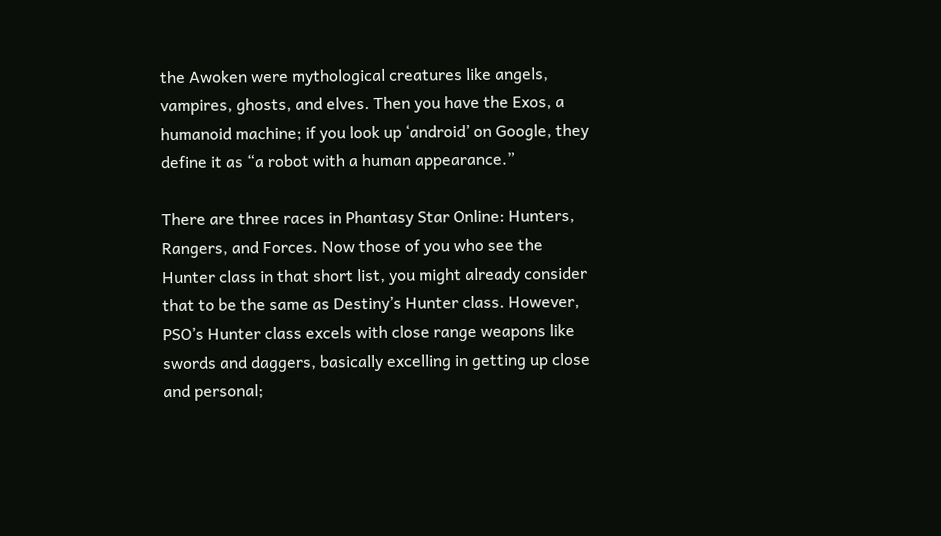the Awoken were mythological creatures like angels, vampires, ghosts, and elves. Then you have the Exos, a humanoid machine; if you look up ‘android’ on Google, they define it as “a robot with a human appearance.”

There are three races in Phantasy Star Online: Hunters, Rangers, and Forces. Now those of you who see the Hunter class in that short list, you might already consider that to be the same as Destiny’s Hunter class. However, PSO’s Hunter class excels with close range weapons like swords and daggers, basically excelling in getting up close and personal;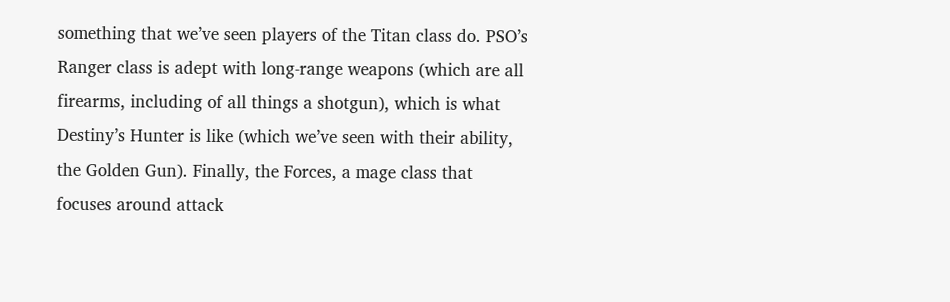something that we’ve seen players of the Titan class do. PSO’s Ranger class is adept with long-range weapons (which are all firearms, including of all things a shotgun), which is what Destiny’s Hunter is like (which we’ve seen with their ability, the Golden Gun). Finally, the Forces, a mage class that focuses around attack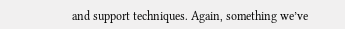and support techniques. Again, something we’ve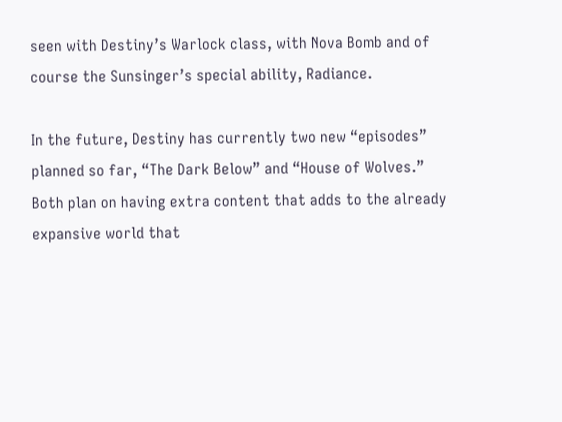seen with Destiny’s Warlock class, with Nova Bomb and of course the Sunsinger’s special ability, Radiance.

In the future, Destiny has currently two new “episodes” planned so far, “The Dark Below” and “House of Wolves.” Both plan on having extra content that adds to the already expansive world that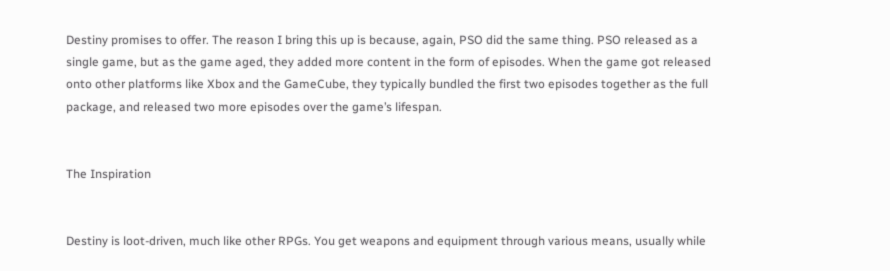Destiny promises to offer. The reason I bring this up is because, again, PSO did the same thing. PSO released as a single game, but as the game aged, they added more content in the form of episodes. When the game got released onto other platforms like Xbox and the GameCube, they typically bundled the first two episodes together as the full package, and released two more episodes over the game’s lifespan.


The Inspiration


Destiny is loot-driven, much like other RPGs. You get weapons and equipment through various means, usually while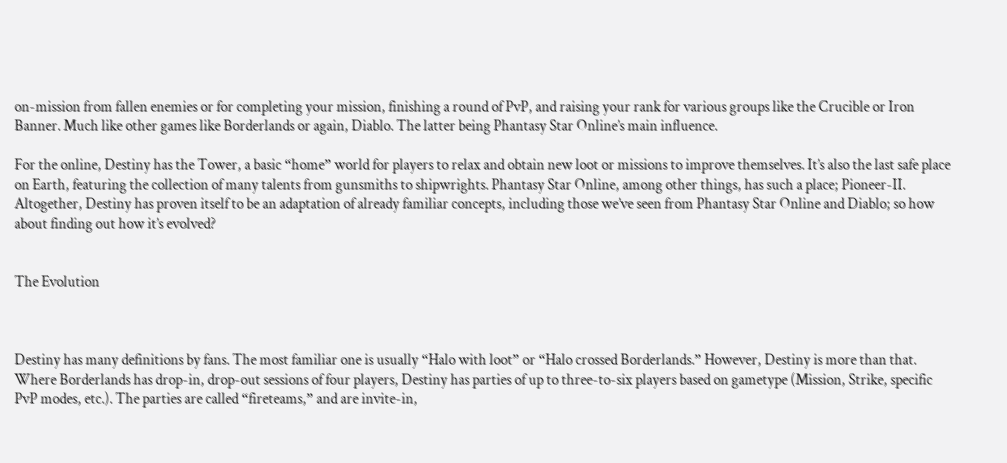on-mission from fallen enemies or for completing your mission, finishing a round of PvP, and raising your rank for various groups like the Crucible or Iron Banner. Much like other games like Borderlands or again, Diablo. The latter being Phantasy Star Online’s main influence.

For the online, Destiny has the Tower, a basic “home” world for players to relax and obtain new loot or missions to improve themselves. It’s also the last safe place on Earth, featuring the collection of many talents from gunsmiths to shipwrights. Phantasy Star Online, among other things, has such a place; Pioneer-II. Altogether, Destiny has proven itself to be an adaptation of already familiar concepts, including those we’ve seen from Phantasy Star Online and Diablo; so how about finding out how it’s evolved?


The Evolution



Destiny has many definitions by fans. The most familiar one is usually “Halo with loot” or “Halo crossed Borderlands.” However, Destiny is more than that. Where Borderlands has drop-in, drop-out sessions of four players, Destiny has parties of up to three-to-six players based on gametype (Mission, Strike, specific PvP modes, etc.). The parties are called “fireteams,” and are invite-in,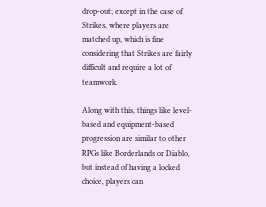drop-out; except in the case of Strikes, where players are matched up, which is fine considering that Strikes are fairly difficult and require a lot of teamwork.

Along with this, things like level-based and equipment-based progression are similar to other RPGs like Borderlands or Diablo, but instead of having a locked choice, players can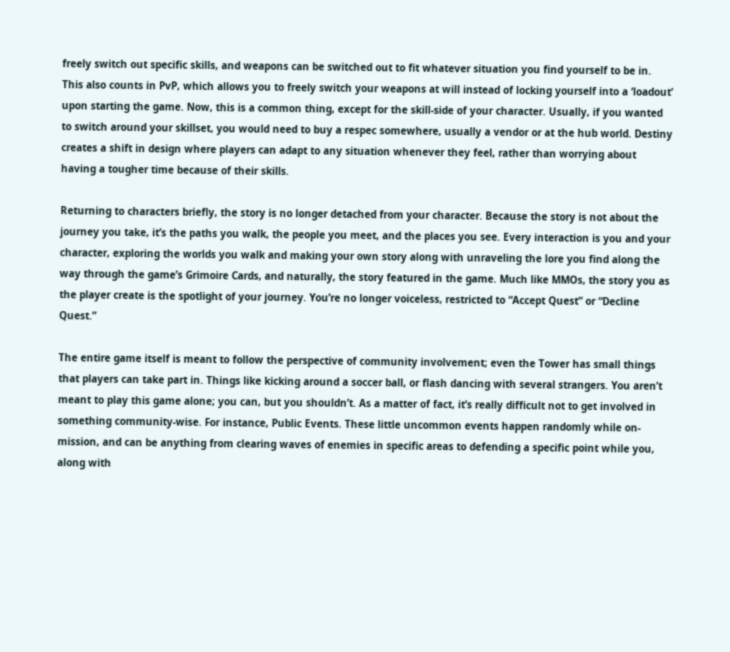freely switch out specific skills, and weapons can be switched out to fit whatever situation you find yourself to be in. This also counts in PvP, which allows you to freely switch your weapons at will instead of locking yourself into a ‘loadout’ upon starting the game. Now, this is a common thing, except for the skill-side of your character. Usually, if you wanted to switch around your skillset, you would need to buy a respec somewhere, usually a vendor or at the hub world. Destiny creates a shift in design where players can adapt to any situation whenever they feel, rather than worrying about having a tougher time because of their skills.

Returning to characters briefly, the story is no longer detached from your character. Because the story is not about the journey you take, it’s the paths you walk, the people you meet, and the places you see. Every interaction is you and your character, exploring the worlds you walk and making your own story along with unraveling the lore you find along the way through the game’s Grimoire Cards, and naturally, the story featured in the game. Much like MMOs, the story you as the player create is the spotlight of your journey. You’re no longer voiceless, restricted to “Accept Quest” or “Decline Quest.”

The entire game itself is meant to follow the perspective of community involvement; even the Tower has small things that players can take part in. Things like kicking around a soccer ball, or flash dancing with several strangers. You aren’t meant to play this game alone; you can, but you shouldn’t. As a matter of fact, it’s really difficult not to get involved in something community-wise. For instance, Public Events. These little uncommon events happen randomly while on-mission, and can be anything from clearing waves of enemies in specific areas to defending a specific point while you, along with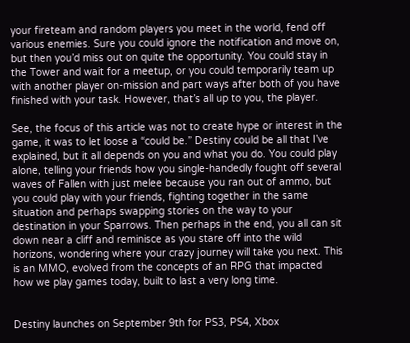your fireteam and random players you meet in the world, fend off various enemies. Sure you could ignore the notification and move on, but then you’d miss out on quite the opportunity. You could stay in the Tower and wait for a meetup, or you could temporarily team up with another player on-mission and part ways after both of you have finished with your task. However, that’s all up to you, the player.

See, the focus of this article was not to create hype or interest in the game, it was to let loose a “could be.” Destiny could be all that I’ve explained, but it all depends on you and what you do. You could play alone, telling your friends how you single-handedly fought off several waves of Fallen with just melee because you ran out of ammo, but you could play with your friends, fighting together in the same situation and perhaps swapping stories on the way to your destination in your Sparrows. Then perhaps in the end, you all can sit down near a cliff and reminisce as you stare off into the wild horizons, wondering where your crazy journey will take you next. This is an MMO, evolved from the concepts of an RPG that impacted how we play games today, built to last a very long time.


Destiny launches on September 9th for PS3, PS4, Xbox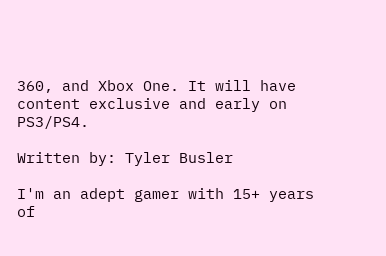360, and Xbox One. It will have content exclusive and early on PS3/PS4.

Written by: Tyler Busler

I'm an adept gamer with 15+ years of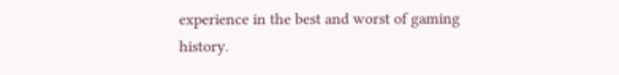experience in the best and worst of gaming history.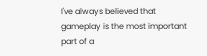I've always believed that gameplay is the most important part of a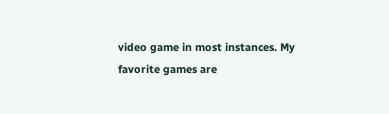video game in most instances. My favorite games are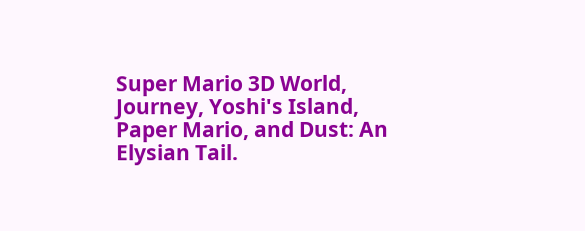Super Mario 3D World, Journey, Yoshi's Island, Paper Mario, and Dust: An Elysian Tail.